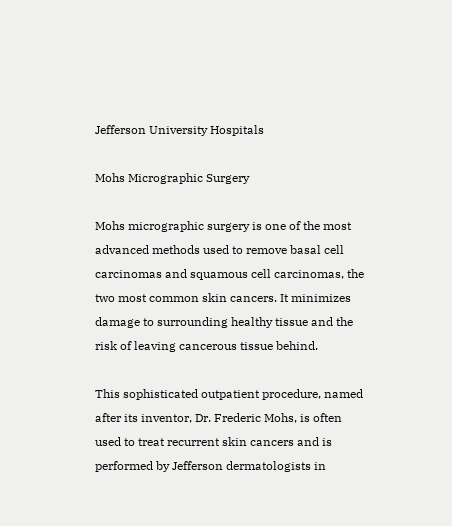Jefferson University Hospitals

Mohs Micrographic Surgery

Mohs micrographic surgery is one of the most advanced methods used to remove basal cell carcinomas and squamous cell carcinomas, the two most common skin cancers. It minimizes damage to surrounding healthy tissue and the risk of leaving cancerous tissue behind.

This sophisticated outpatient procedure, named after its inventor, Dr. Frederic Mohs, is often used to treat recurrent skin cancers and is performed by Jefferson dermatologists in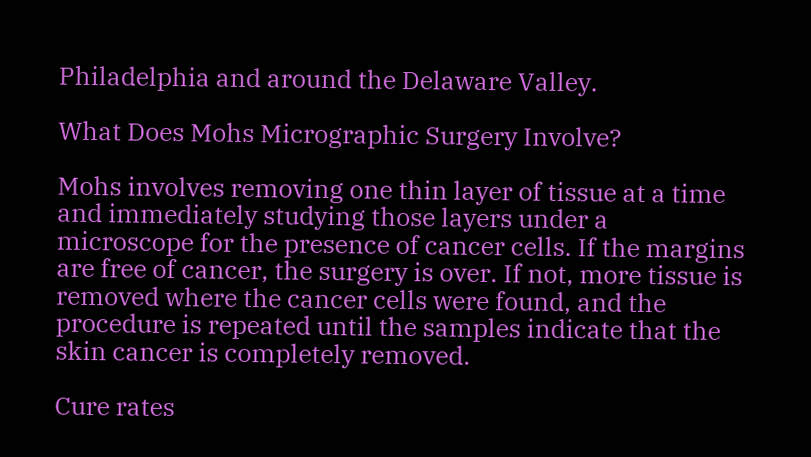Philadelphia and around the Delaware Valley.

What Does Mohs Micrographic Surgery Involve?

Mohs involves removing one thin layer of tissue at a time and immediately studying those layers under a microscope for the presence of cancer cells. If the margins are free of cancer, the surgery is over. If not, more tissue is removed where the cancer cells were found, and the procedure is repeated until the samples indicate that the skin cancer is completely removed.

Cure rates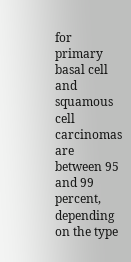for primary basal cell and squamous cell carcinomas are between 95 and 99 percent, depending on the type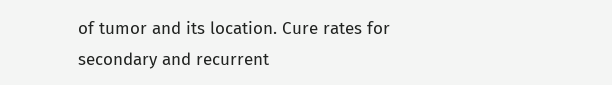of tumor and its location. Cure rates for secondary and recurrent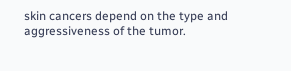skin cancers depend on the type and aggressiveness of the tumor.